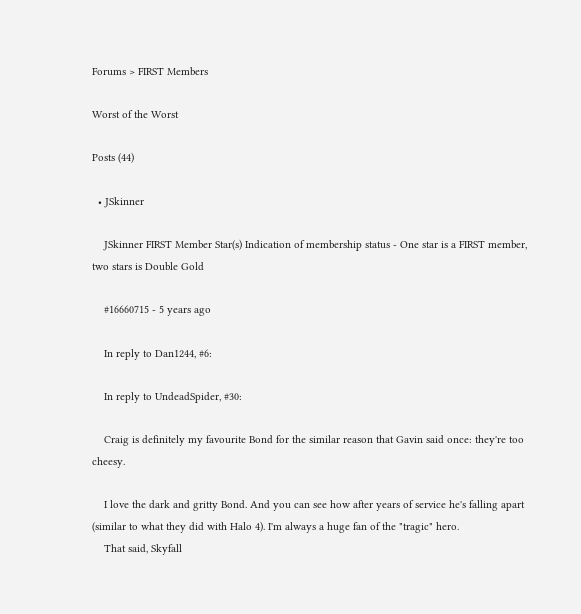Forums > FIRST Members

Worst of the Worst

Posts (44)

  • JSkinner

    JSkinner FIRST Member Star(s) Indication of membership status - One star is a FIRST member, two stars is Double Gold

    #16660715 - 5 years ago

    In reply to Dan1244, #6:

    In reply to UndeadSpider, #30:

    Craig is definitely my favourite Bond for the similar reason that Gavin said once: they're too cheesy.

    I love the dark and gritty Bond. And you can see how after years of service he's falling apart (similar to what they did with Halo 4). I'm always a huge fan of the "tragic" hero.
    That said, Skyfall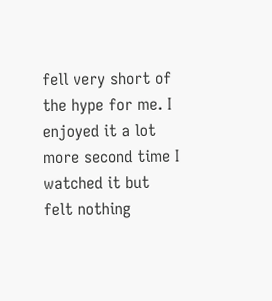fell very short of the hype for me. I enjoyed it a lot more second time I watched it but felt nothing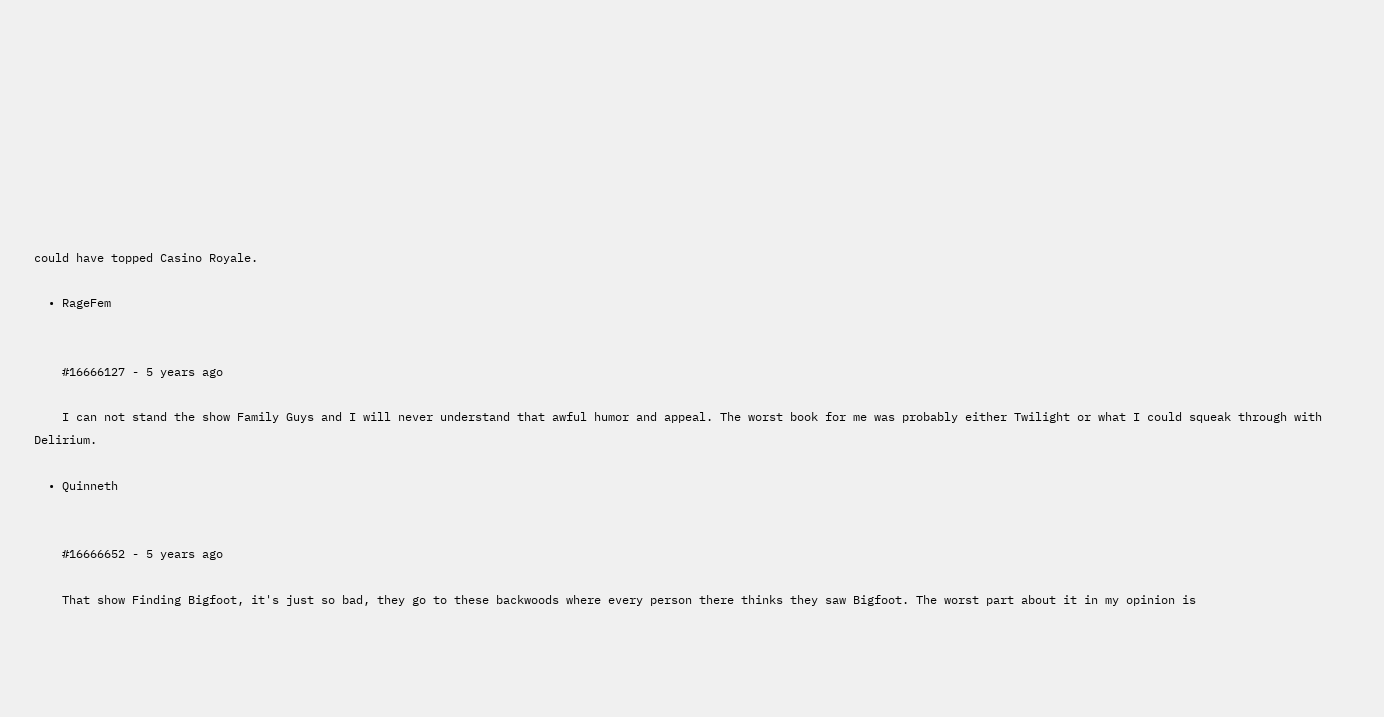could have topped Casino Royale.

  • RageFem


    #16666127 - 5 years ago

    I can not stand the show Family Guys and I will never understand that awful humor and appeal. The worst book for me was probably either Twilight or what I could squeak through with Delirium.

  • Quinneth


    #16666652 - 5 years ago

    That show Finding Bigfoot, it's just so bad, they go to these backwoods where every person there thinks they saw Bigfoot. The worst part about it in my opinion is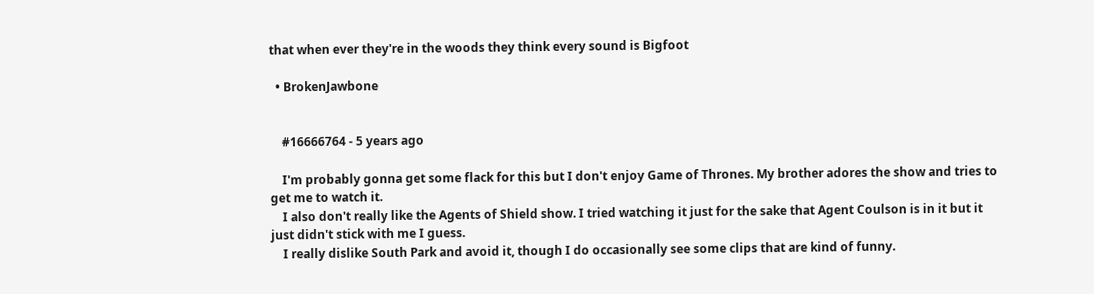that when ever they're in the woods they think every sound is Bigfoot

  • BrokenJawbone


    #16666764 - 5 years ago

    I'm probably gonna get some flack for this but I don't enjoy Game of Thrones. My brother adores the show and tries to get me to watch it.
    I also don't really like the Agents of Shield show. I tried watching it just for the sake that Agent Coulson is in it but it just didn't stick with me I guess.
    I really dislike South Park and avoid it, though I do occasionally see some clips that are kind of funny.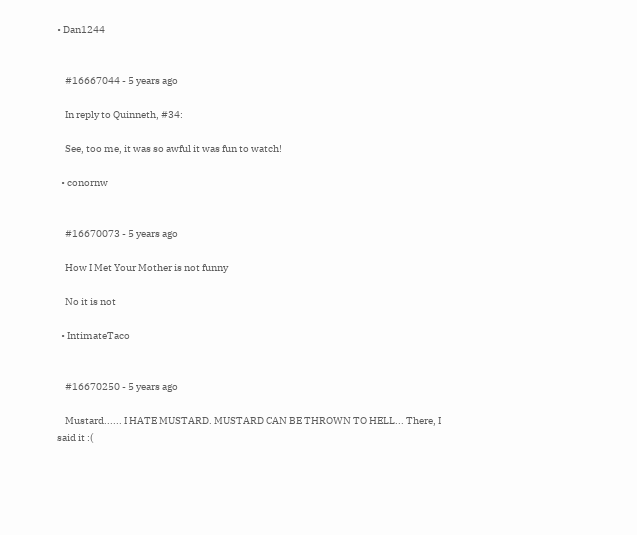• Dan1244


    #16667044 - 5 years ago

    In reply to Quinneth, #34:

    See, too me, it was so awful it was fun to watch!

  • conornw


    #16670073 - 5 years ago

    How I Met Your Mother is not funny

    No it is not

  • IntimateTaco


    #16670250 - 5 years ago

    Mustard...... I HATE MUSTARD. MUSTARD CAN BE THROWN TO HELL... There, I said it :(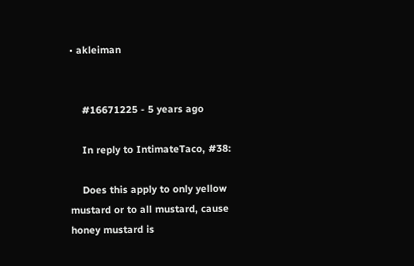• akleiman


    #16671225 - 5 years ago

    In reply to IntimateTaco, #38:

    Does this apply to only yellow mustard or to all mustard, cause honey mustard is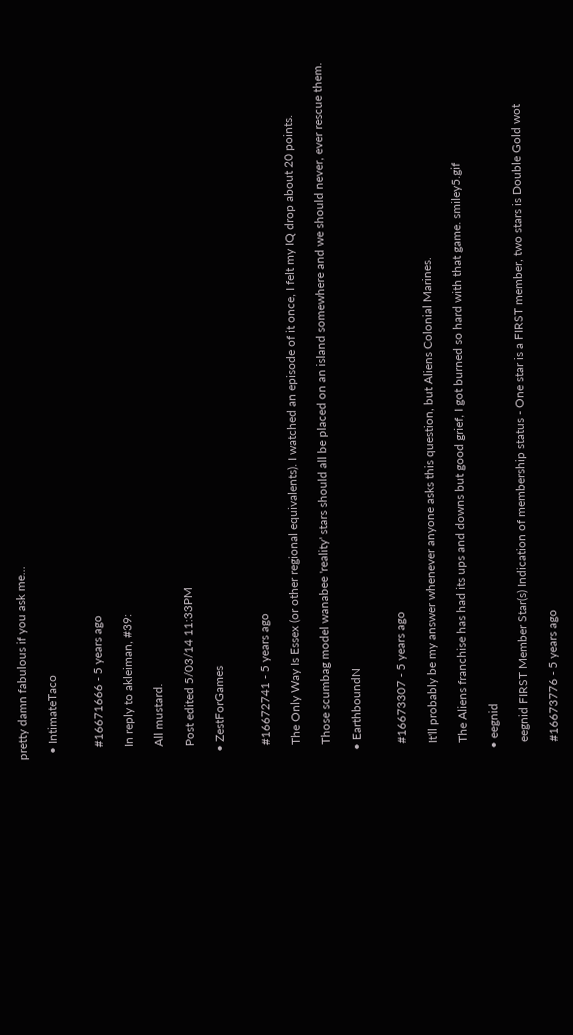pretty damn fabulous if you ask me...

  • IntimateTaco


    #16671666 - 5 years ago

    In reply to akleiman, #39:

    All mustard.

    Post edited 5/03/14 11:33PM

  • ZestForGames


    #16672741 - 5 years ago

    The Only Way Is Essex (or other regional equivalents). I watched an episode of it once, I felt my IQ drop about 20 points.

    Those scumbag model wanabee 'reality' stars should all be placed on an island somewhere and we should never, ever rescue them.

  • EarthboundN


    #16673307 - 5 years ago

    It'll probably be my answer whenever anyone asks this question, but Aliens Colonial Marines.

    The Aliens franchise has had its ups and downs but good grief, I got burned so hard with that game. smiley5.gif

  • eegnid

    eegnid FIRST Member Star(s) Indication of membership status - One star is a FIRST member, two stars is Double Gold wot

    #16673776 - 5 years ago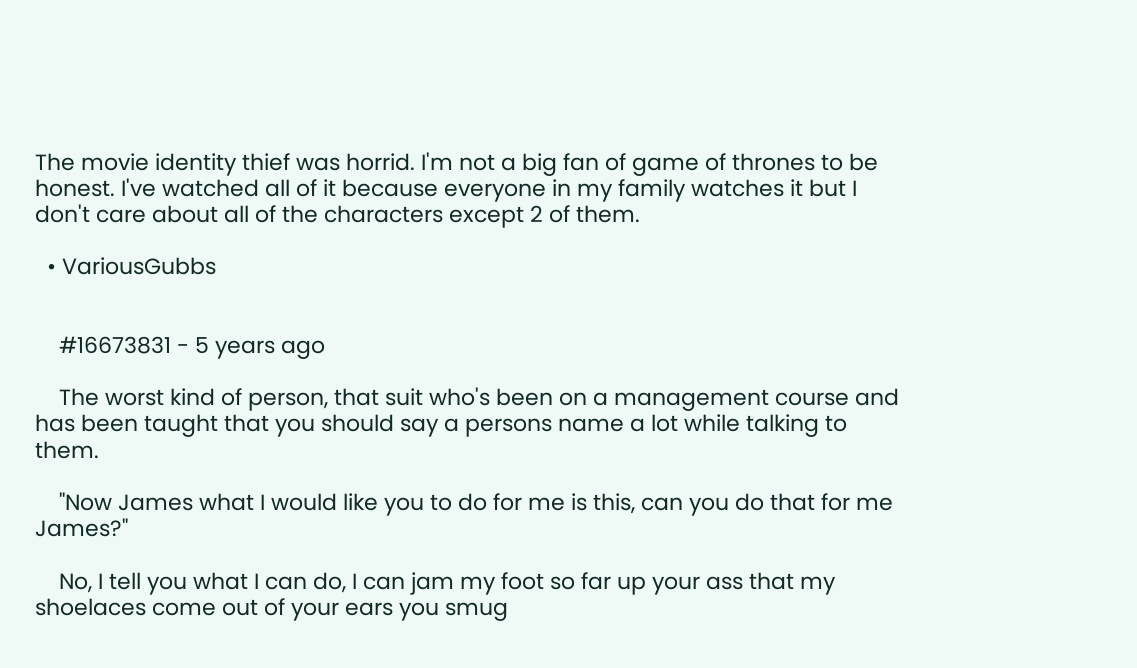The movie identity thief was horrid. I'm not a big fan of game of thrones to be honest. I've watched all of it because everyone in my family watches it but I don't care about all of the characters except 2 of them.

  • VariousGubbs


    #16673831 - 5 years ago

    The worst kind of person, that suit who's been on a management course and has been taught that you should say a persons name a lot while talking to them.

    "Now James what I would like you to do for me is this, can you do that for me James?"

    No, I tell you what I can do, I can jam my foot so far up your ass that my shoelaces come out of your ears you smug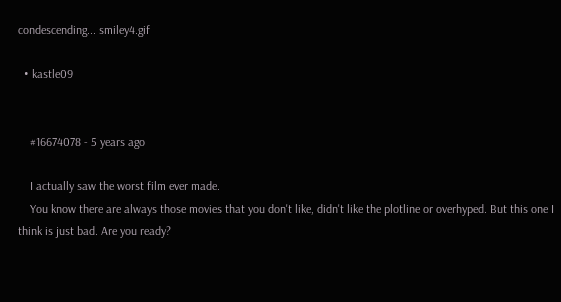condescending... smiley4.gif

  • kastle09


    #16674078 - 5 years ago

    I actually saw the worst film ever made.
    You know there are always those movies that you don't like, didn't like the plotline or overhyped. But this one I think is just bad. Are you ready?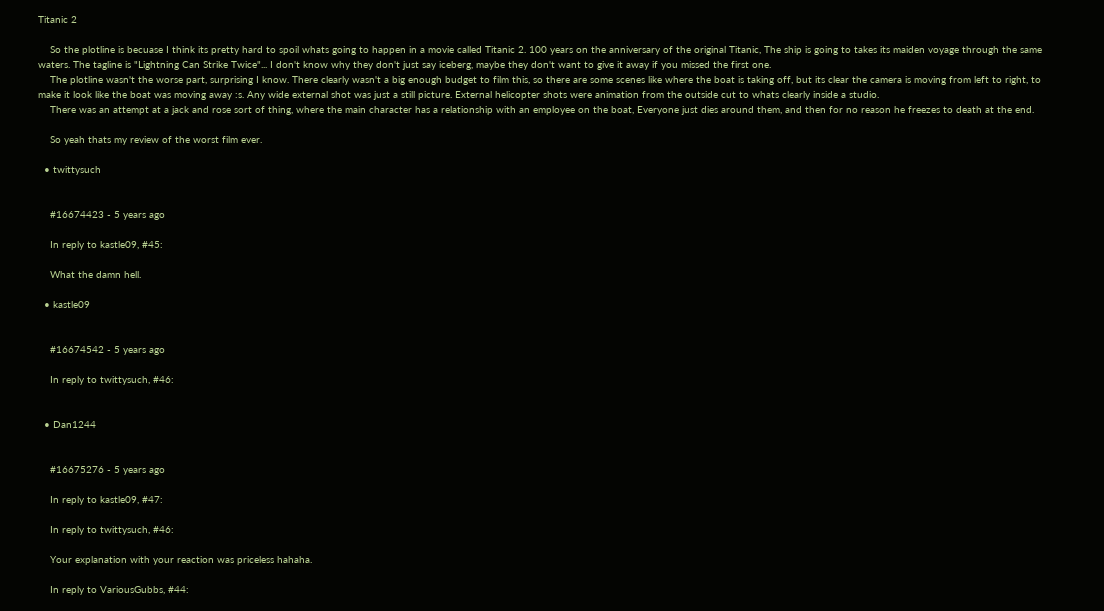Titanic 2

    So the plotline is becuase I think its pretty hard to spoil whats going to happen in a movie called Titanic 2. 100 years on the anniversary of the original Titanic, The ship is going to takes its maiden voyage through the same waters. The tagline is "Lightning Can Strike Twice"... I don't know why they don't just say iceberg, maybe they don't want to give it away if you missed the first one.
    The plotline wasn't the worse part, surprising I know. There clearly wasn't a big enough budget to film this, so there are some scenes like where the boat is taking off, but its clear the camera is moving from left to right, to make it look like the boat was moving away :s. Any wide external shot was just a still picture. External helicopter shots were animation from the outside cut to whats clearly inside a studio.
    There was an attempt at a jack and rose sort of thing, where the main character has a relationship with an employee on the boat, Everyone just dies around them, and then for no reason he freezes to death at the end.

    So yeah thats my review of the worst film ever.

  • twittysuch


    #16674423 - 5 years ago

    In reply to kastle09, #45:

    What the damn hell.

  • kastle09


    #16674542 - 5 years ago

    In reply to twittysuch, #46:


  • Dan1244


    #16675276 - 5 years ago

    In reply to kastle09, #47:

    In reply to twittysuch, #46:

    Your explanation with your reaction was priceless hahaha.

    In reply to VariousGubbs, #44: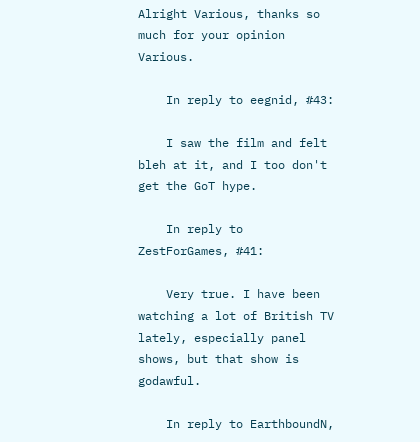Alright Various, thanks so much for your opinion Various.

    In reply to eegnid, #43:

    I saw the film and felt bleh at it, and I too don't get the GoT hype.

    In reply to ZestForGames, #41:

    Very true. I have been watching a lot of British TV lately, especially panel shows, but that show is godawful.

    In reply to EarthboundN,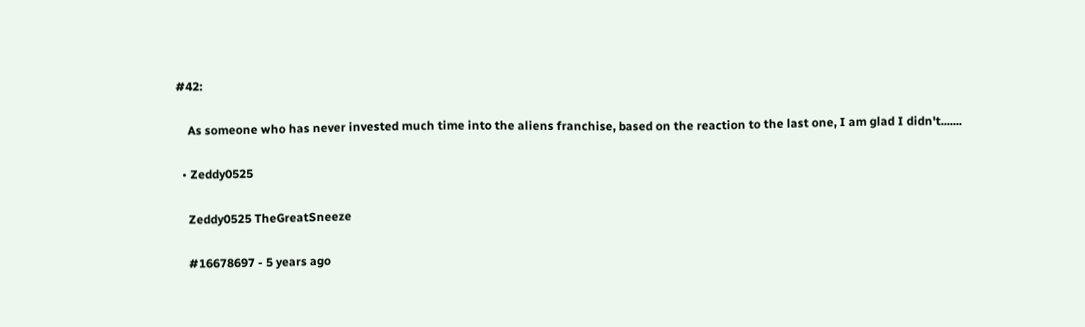#42:

    As someone who has never invested much time into the aliens franchise, based on the reaction to the last one, I am glad I didn't.......

  • Zeddy0525

    Zeddy0525 TheGreatSneeze

    #16678697 - 5 years ago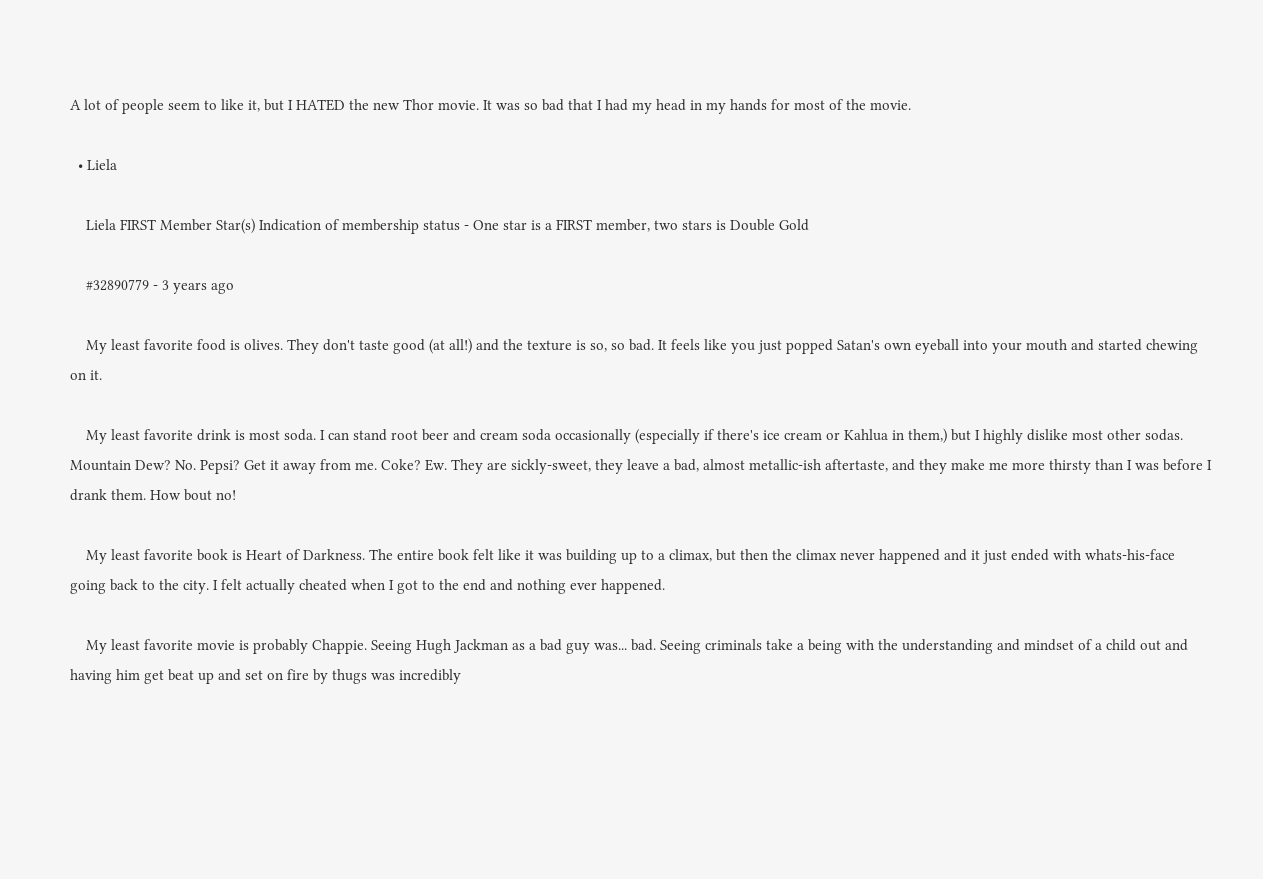A lot of people seem to like it, but I HATED the new Thor movie. It was so bad that I had my head in my hands for most of the movie.

  • Liela

    Liela FIRST Member Star(s) Indication of membership status - One star is a FIRST member, two stars is Double Gold

    #32890779 - 3 years ago

    My least favorite food is olives. They don't taste good (at all!) and the texture is so, so bad. It feels like you just popped Satan's own eyeball into your mouth and started chewing on it.

    My least favorite drink is most soda. I can stand root beer and cream soda occasionally (especially if there's ice cream or Kahlua in them,) but I highly dislike most other sodas. Mountain Dew? No. Pepsi? Get it away from me. Coke? Ew. They are sickly-sweet, they leave a bad, almost metallic-ish aftertaste, and they make me more thirsty than I was before I drank them. How bout no!

    My least favorite book is Heart of Darkness. The entire book felt like it was building up to a climax, but then the climax never happened and it just ended with whats-his-face going back to the city. I felt actually cheated when I got to the end and nothing ever happened.

    My least favorite movie is probably Chappie. Seeing Hugh Jackman as a bad guy was... bad. Seeing criminals take a being with the understanding and mindset of a child out and having him get beat up and set on fire by thugs was incredibly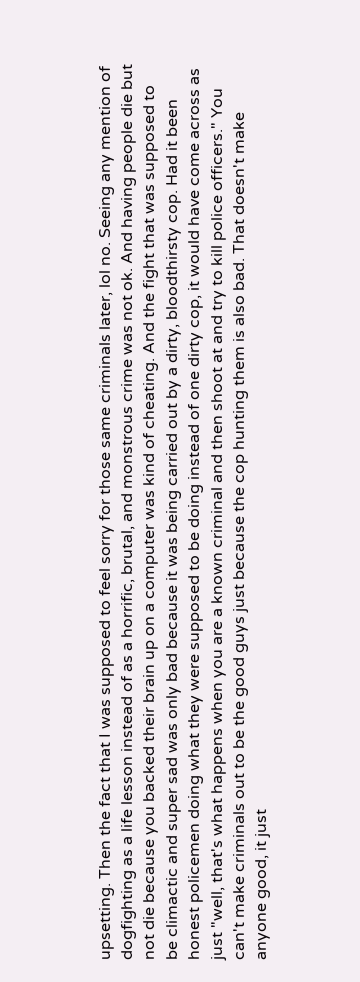upsetting. Then the fact that I was supposed to feel sorry for those same criminals later, lol no. Seeing any mention of dogfighting as a life lesson instead of as a horrific, brutal, and monstrous crime was not ok. And having people die but not die because you backed their brain up on a computer was kind of cheating. And the fight that was supposed to be climactic and super sad was only bad because it was being carried out by a dirty, bloodthirsty cop. Had it been honest policemen doing what they were supposed to be doing instead of one dirty cop, it would have come across as just "well, that's what happens when you are a known criminal and then shoot at and try to kill police officers." You can't make criminals out to be the good guys just because the cop hunting them is also bad. That doesn't make anyone good, it just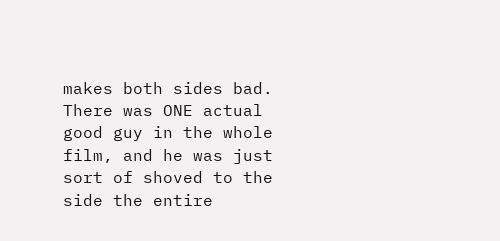makes both sides bad. There was ONE actual good guy in the whole film, and he was just sort of shoved to the side the entire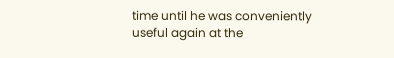time until he was conveniently useful again at the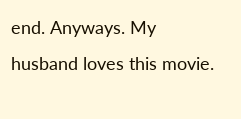end. Anyways. My husband loves this movie.